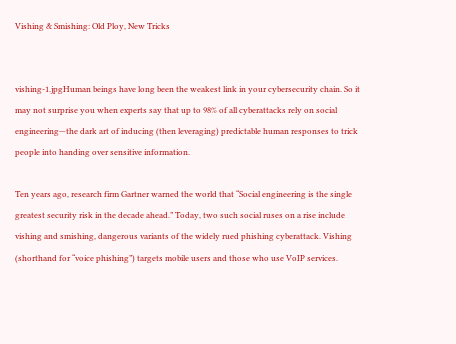Vishing & Smishing: Old Ploy, New Tricks


vishing-1.jpgHuman beings have long been the weakest link in your cybersecurity chain. So it may not surprise you when experts say that up to 98% of all cyberattacks rely on social engineering—the dark art of inducing (then leveraging) predictable human responses to trick people into handing over sensitive information.

Ten years ago, research firm Gartner warned the world that “Social engineering is the single greatest security risk in the decade ahead.” Today, two such social ruses on a rise include vishing and smishing, dangerous variants of the widely rued phishing cyberattack. Vishing (shorthand for “voice phishing”) targets mobile users and those who use VoIP services.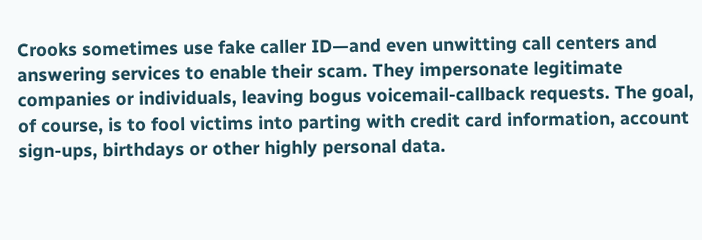Crooks sometimes use fake caller ID—and even unwitting call centers and answering services to enable their scam. They impersonate legitimate companies or individuals, leaving bogus voicemail-callback requests. The goal, of course, is to fool victims into parting with credit card information, account sign-ups, birthdays or other highly personal data.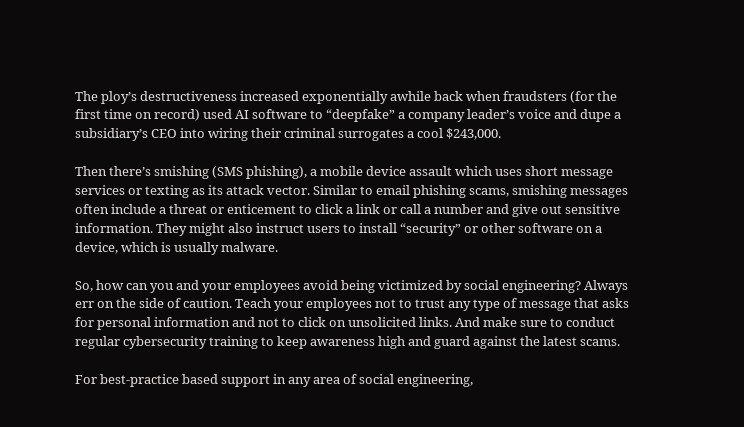The ploy’s destructiveness increased exponentially awhile back when fraudsters (for the first time on record) used AI software to “deepfake” a company leader’s voice and dupe a subsidiary’s CEO into wiring their criminal surrogates a cool $243,000.

Then there’s smishing (SMS phishing), a mobile device assault which uses short message services or texting as its attack vector. Similar to email phishing scams, smishing messages often include a threat or enticement to click a link or call a number and give out sensitive information. They might also instruct users to install “security” or other software on a device, which is usually malware.

So, how can you and your employees avoid being victimized by social engineering? Always err on the side of caution. Teach your employees not to trust any type of message that asks for personal information and not to click on unsolicited links. And make sure to conduct regular cybersecurity training to keep awareness high and guard against the latest scams.

For best-practice based support in any area of social engineering,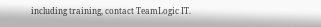including training, contact TeamLogic IT.